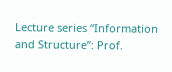Lecture series “Information and Structure”: Prof.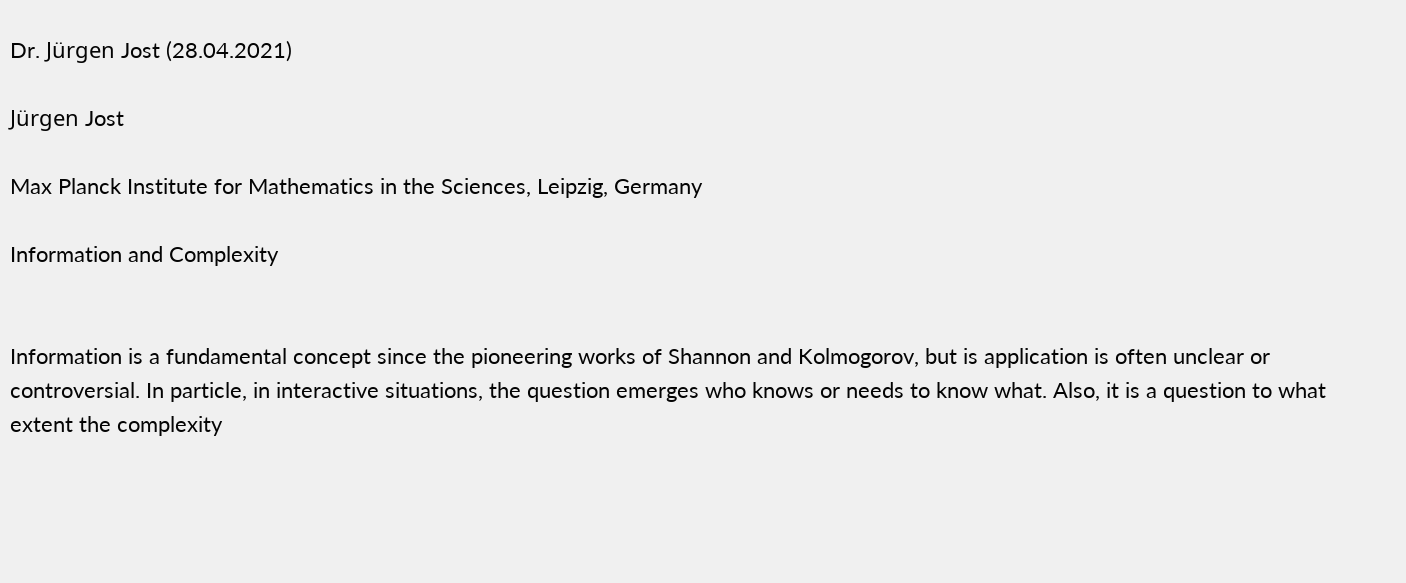Dr. Jürgen Jost (28.04.2021)

Jürgen Jost

Max Planck Institute for Mathematics in the Sciences, Leipzig, Germany

Information and Complexity


Information is a fundamental concept since the pioneering works of Shannon and Kolmogorov, but is application is often unclear or controversial. In particle, in interactive situations, the question emerges who knows or needs to know what. Also, it is a question to what extent the complexity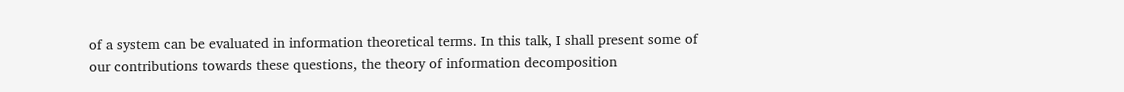of a system can be evaluated in information theoretical terms. In this talk, I shall present some of our contributions towards these questions, the theory of information decomposition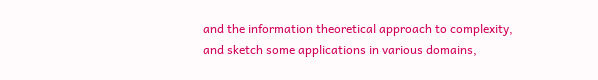and the information theoretical approach to complexity, and sketch some applications in various domains,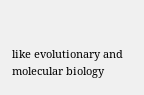like evolutionary and molecular biology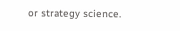or strategy science.